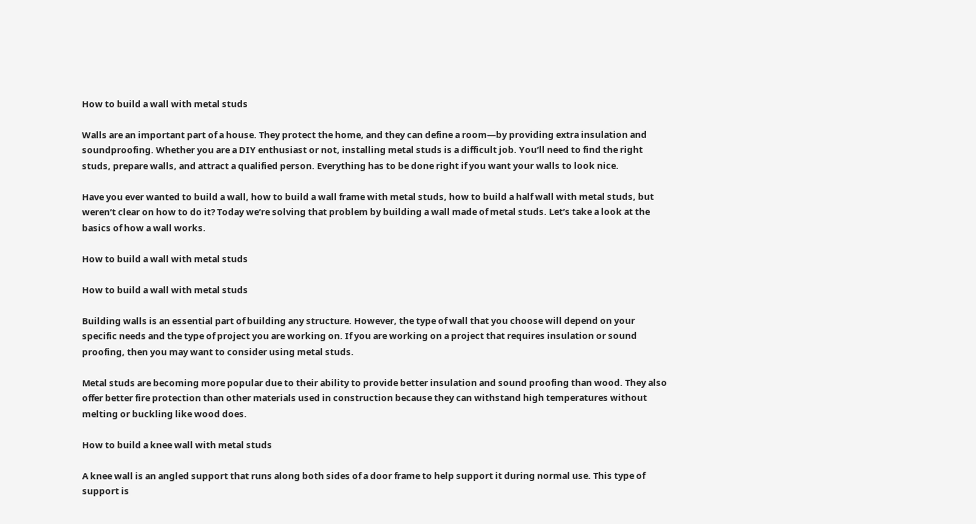How to build a wall with metal studs

Walls are an important part of a house. They protect the home, and they can define a room—by providing extra insulation and soundproofing. Whether you are a DIY enthusiast or not, installing metal studs is a difficult job. You’ll need to find the right studs, prepare walls, and attract a qualified person. Everything has to be done right if you want your walls to look nice.

Have you ever wanted to build a wall, how to build a wall frame with metal studs, how to build a half wall with metal studs, but weren’t clear on how to do it? Today we’re solving that problem by building a wall made of metal studs. Let’s take a look at the basics of how a wall works.

How to build a wall with metal studs

How to build a wall with metal studs

Building walls is an essential part of building any structure. However, the type of wall that you choose will depend on your specific needs and the type of project you are working on. If you are working on a project that requires insulation or sound proofing, then you may want to consider using metal studs.

Metal studs are becoming more popular due to their ability to provide better insulation and sound proofing than wood. They also offer better fire protection than other materials used in construction because they can withstand high temperatures without melting or buckling like wood does.

How to build a knee wall with metal studs

A knee wall is an angled support that runs along both sides of a door frame to help support it during normal use. This type of support is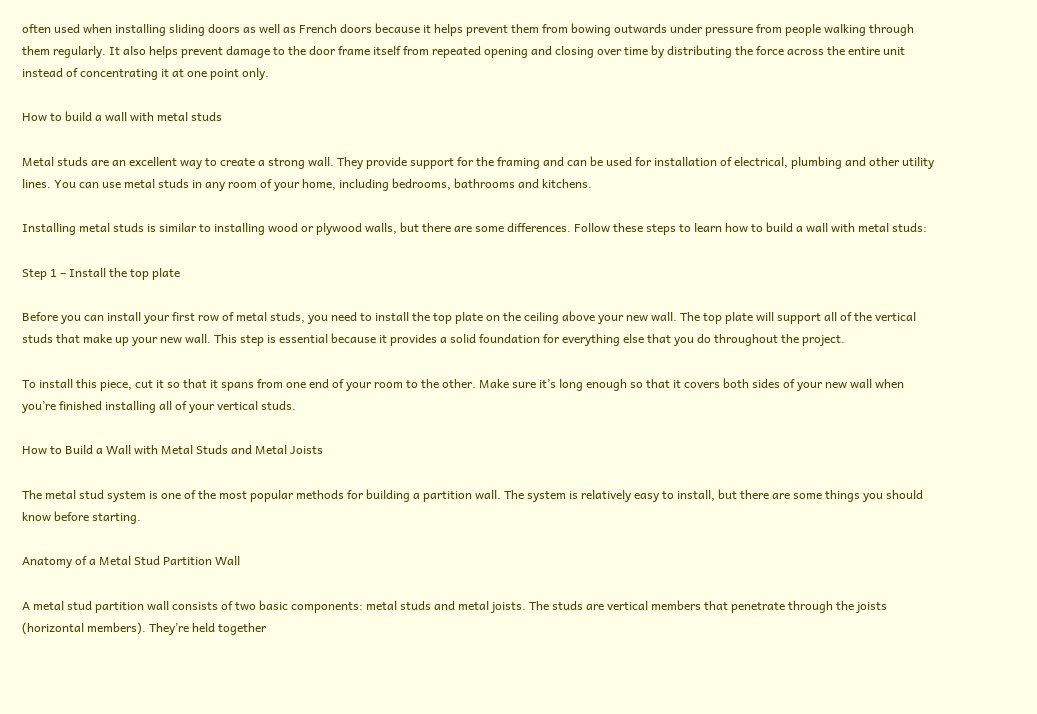often used when installing sliding doors as well as French doors because it helps prevent them from bowing outwards under pressure from people walking through them regularly. It also helps prevent damage to the door frame itself from repeated opening and closing over time by distributing the force across the entire unit instead of concentrating it at one point only.

How to build a wall with metal studs

Metal studs are an excellent way to create a strong wall. They provide support for the framing and can be used for installation of electrical, plumbing and other utility lines. You can use metal studs in any room of your home, including bedrooms, bathrooms and kitchens.

Installing metal studs is similar to installing wood or plywood walls, but there are some differences. Follow these steps to learn how to build a wall with metal studs:

Step 1 – Install the top plate

Before you can install your first row of metal studs, you need to install the top plate on the ceiling above your new wall. The top plate will support all of the vertical studs that make up your new wall. This step is essential because it provides a solid foundation for everything else that you do throughout the project.

To install this piece, cut it so that it spans from one end of your room to the other. Make sure it’s long enough so that it covers both sides of your new wall when you’re finished installing all of your vertical studs.

How to Build a Wall with Metal Studs and Metal Joists

The metal stud system is one of the most popular methods for building a partition wall. The system is relatively easy to install, but there are some things you should know before starting.

Anatomy of a Metal Stud Partition Wall

A metal stud partition wall consists of two basic components: metal studs and metal joists. The studs are vertical members that penetrate through the joists (horizontal members). They’re held together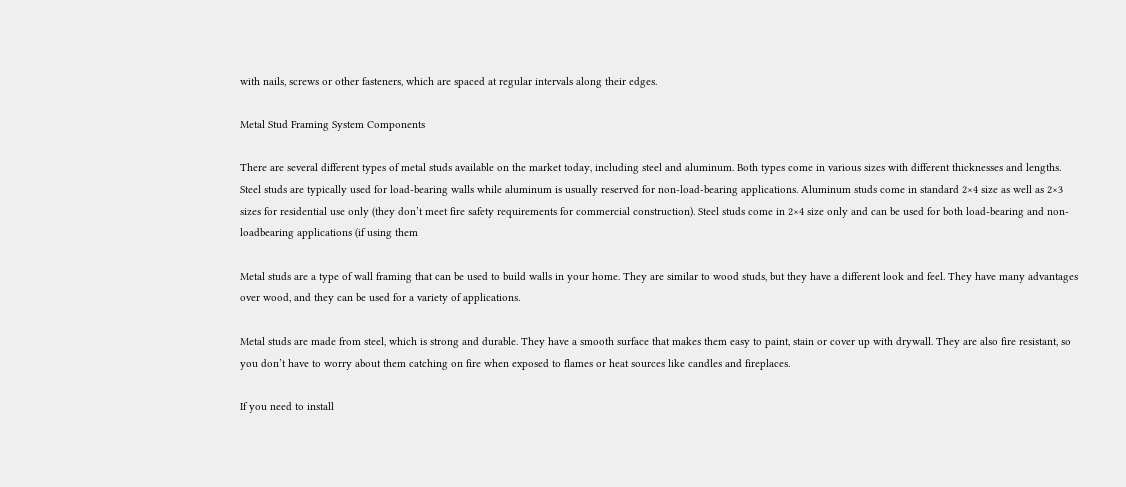with nails, screws or other fasteners, which are spaced at regular intervals along their edges.

Metal Stud Framing System Components

There are several different types of metal studs available on the market today, including steel and aluminum. Both types come in various sizes with different thicknesses and lengths. Steel studs are typically used for load-bearing walls while aluminum is usually reserved for non-load-bearing applications. Aluminum studs come in standard 2×4 size as well as 2×3 sizes for residential use only (they don’t meet fire safety requirements for commercial construction). Steel studs come in 2×4 size only and can be used for both load-bearing and non-loadbearing applications (if using them

Metal studs are a type of wall framing that can be used to build walls in your home. They are similar to wood studs, but they have a different look and feel. They have many advantages over wood, and they can be used for a variety of applications.

Metal studs are made from steel, which is strong and durable. They have a smooth surface that makes them easy to paint, stain or cover up with drywall. They are also fire resistant, so you don’t have to worry about them catching on fire when exposed to flames or heat sources like candles and fireplaces.

If you need to install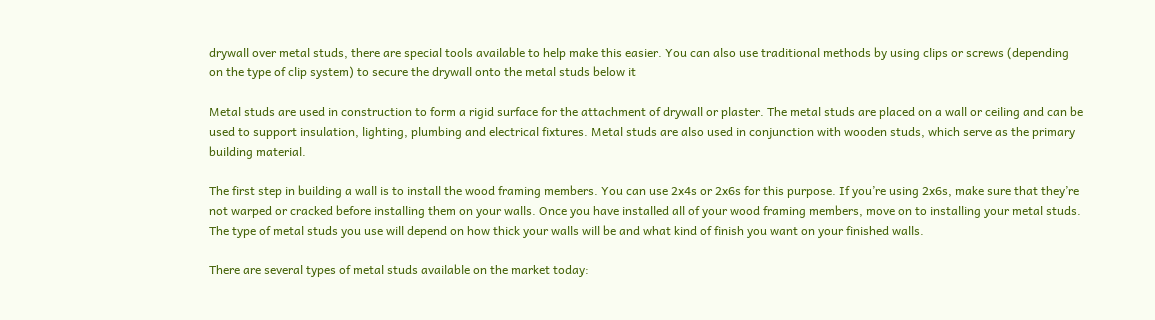drywall over metal studs, there are special tools available to help make this easier. You can also use traditional methods by using clips or screws (depending on the type of clip system) to secure the drywall onto the metal studs below it

Metal studs are used in construction to form a rigid surface for the attachment of drywall or plaster. The metal studs are placed on a wall or ceiling and can be used to support insulation, lighting, plumbing and electrical fixtures. Metal studs are also used in conjunction with wooden studs, which serve as the primary building material.

The first step in building a wall is to install the wood framing members. You can use 2x4s or 2x6s for this purpose. If you’re using 2x6s, make sure that they’re not warped or cracked before installing them on your walls. Once you have installed all of your wood framing members, move on to installing your metal studs. The type of metal studs you use will depend on how thick your walls will be and what kind of finish you want on your finished walls.

There are several types of metal studs available on the market today: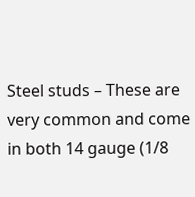Steel studs – These are very common and come in both 14 gauge (1/8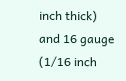inch thick) and 16 gauge (1/16 inch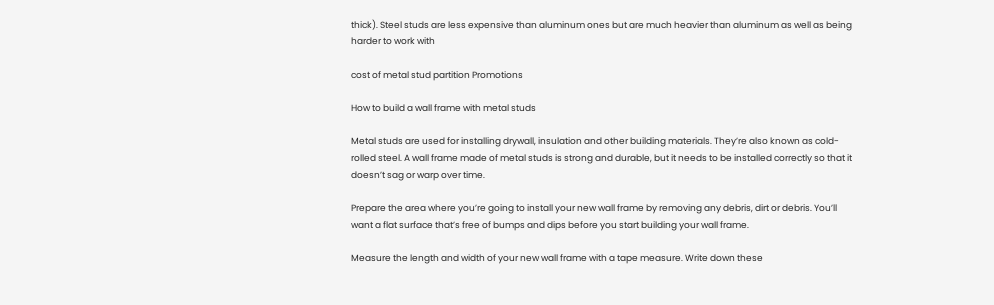thick). Steel studs are less expensive than aluminum ones but are much heavier than aluminum as well as being harder to work with

cost of metal stud partition Promotions

How to build a wall frame with metal studs

Metal studs are used for installing drywall, insulation and other building materials. They’re also known as cold-rolled steel. A wall frame made of metal studs is strong and durable, but it needs to be installed correctly so that it doesn’t sag or warp over time.

Prepare the area where you’re going to install your new wall frame by removing any debris, dirt or debris. You’ll want a flat surface that’s free of bumps and dips before you start building your wall frame.

Measure the length and width of your new wall frame with a tape measure. Write down these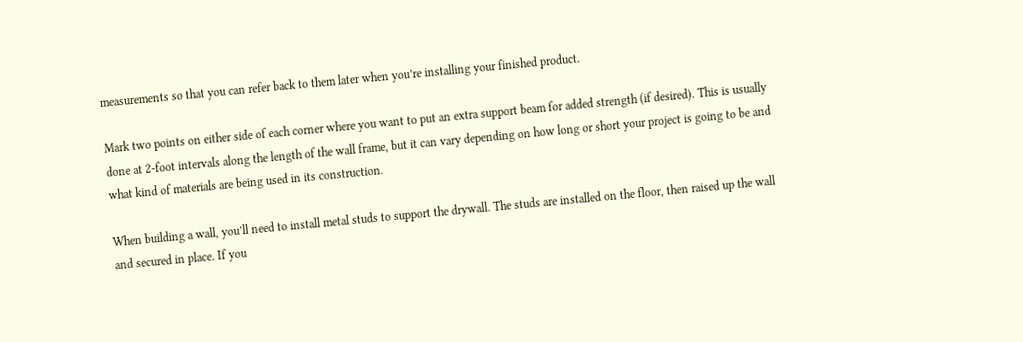measurements so that you can refer back to them later when you’re installing your finished product.

Mark two points on either side of each corner where you want to put an extra support beam for added strength (if desired). This is usually done at 2-foot intervals along the length of the wall frame, but it can vary depending on how long or short your project is going to be and what kind of materials are being used in its construction.

When building a wall, you’ll need to install metal studs to support the drywall. The studs are installed on the floor, then raised up the wall and secured in place. If you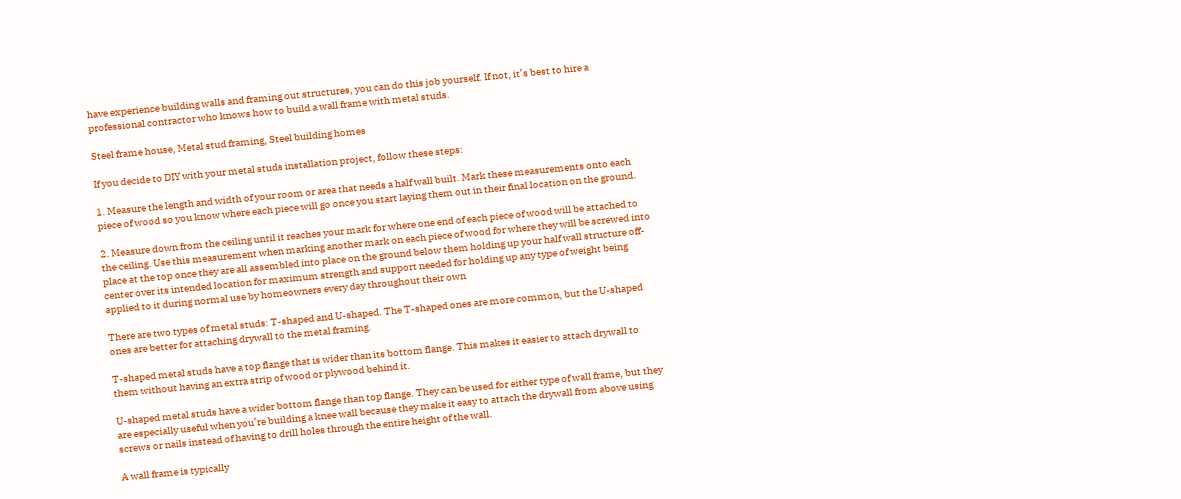have experience building walls and framing out structures, you can do this job yourself. If not, it’s best to hire a professional contractor who knows how to build a wall frame with metal studs.

Steel frame house, Metal stud framing, Steel building homes

If you decide to DIY with your metal studs installation project, follow these steps:

1. Measure the length and width of your room or area that needs a half wall built. Mark these measurements onto each piece of wood so you know where each piece will go once you start laying them out in their final location on the ground.

2. Measure down from the ceiling until it reaches your mark for where one end of each piece of wood will be attached to the ceiling. Use this measurement when marking another mark on each piece of wood for where they will be screwed into place at the top once they are all assembled into place on the ground below them holding up your half wall structure off-center over its intended location for maximum strength and support needed for holding up any type of weight being applied to it during normal use by homeowners every day throughout their own

There are two types of metal studs: T-shaped and U-shaped. The T-shaped ones are more common, but the U-shaped ones are better for attaching drywall to the metal framing.

T-shaped metal studs have a top flange that is wider than its bottom flange. This makes it easier to attach drywall to them without having an extra strip of wood or plywood behind it.

U-shaped metal studs have a wider bottom flange than top flange. They can be used for either type of wall frame, but they are especially useful when you’re building a knee wall because they make it easy to attach the drywall from above using screws or nails instead of having to drill holes through the entire height of the wall.

A wall frame is typically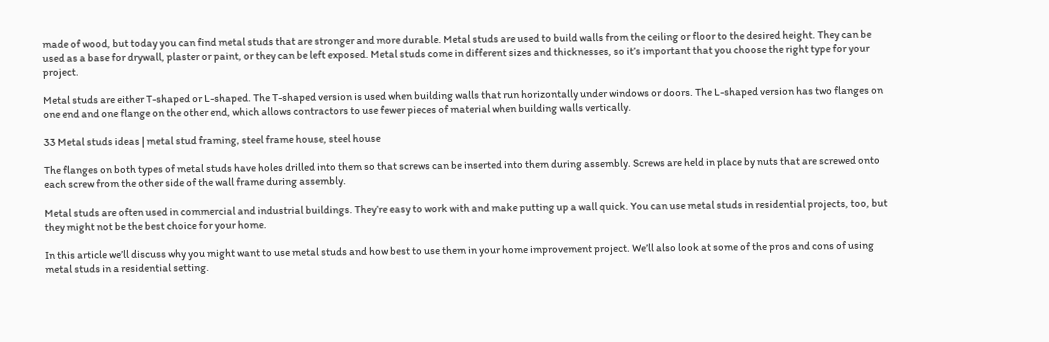made of wood, but today you can find metal studs that are stronger and more durable. Metal studs are used to build walls from the ceiling or floor to the desired height. They can be used as a base for drywall, plaster or paint, or they can be left exposed. Metal studs come in different sizes and thicknesses, so it’s important that you choose the right type for your project.

Metal studs are either T-shaped or L-shaped. The T-shaped version is used when building walls that run horizontally under windows or doors. The L-shaped version has two flanges on one end and one flange on the other end, which allows contractors to use fewer pieces of material when building walls vertically.

33 Metal studs ideas | metal stud framing, steel frame house, steel house

The flanges on both types of metal studs have holes drilled into them so that screws can be inserted into them during assembly. Screws are held in place by nuts that are screwed onto each screw from the other side of the wall frame during assembly.

Metal studs are often used in commercial and industrial buildings. They’re easy to work with and make putting up a wall quick. You can use metal studs in residential projects, too, but they might not be the best choice for your home.

In this article we’ll discuss why you might want to use metal studs and how best to use them in your home improvement project. We’ll also look at some of the pros and cons of using metal studs in a residential setting.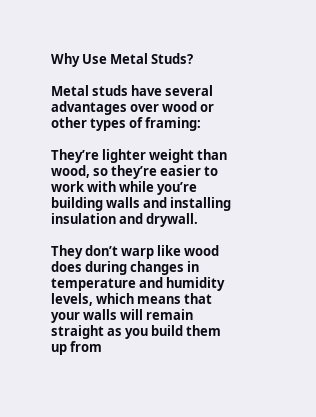Why Use Metal Studs?

Metal studs have several advantages over wood or other types of framing:

They’re lighter weight than wood, so they’re easier to work with while you’re building walls and installing insulation and drywall.

They don’t warp like wood does during changes in temperature and humidity levels, which means that your walls will remain straight as you build them up from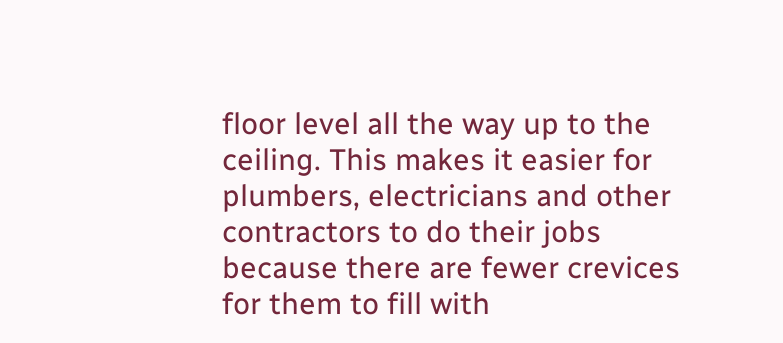floor level all the way up to the ceiling. This makes it easier for plumbers, electricians and other contractors to do their jobs because there are fewer crevices for them to fill with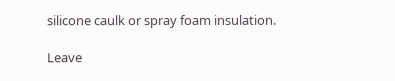silicone caulk or spray foam insulation.

Leave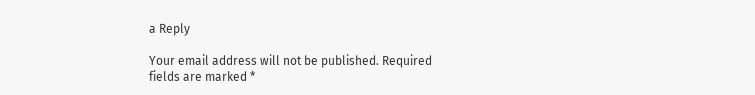a Reply

Your email address will not be published. Required fields are marked *